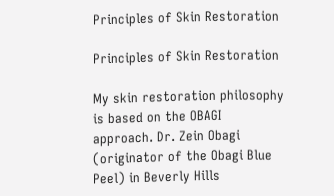Principles of Skin Restoration

Principles of Skin Restoration

My skin restoration philosophy is based on the OBAGI approach. Dr. Zein Obagi (originator of the Obagi Blue Peel) in Beverly Hills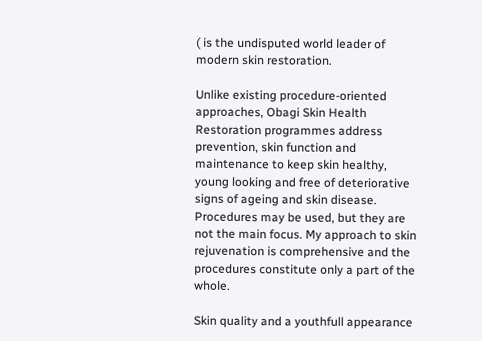( is the undisputed world leader of modern skin restoration.

Unlike existing procedure-oriented approaches, Obagi Skin Health Restoration programmes address prevention, skin function and maintenance to keep skin healthy, young looking and free of deteriorative signs of ageing and skin disease. Procedures may be used, but they are not the main focus. My approach to skin rejuvenation is comprehensive and the procedures constitute only a part of the whole.

Skin quality and a youthfull appearance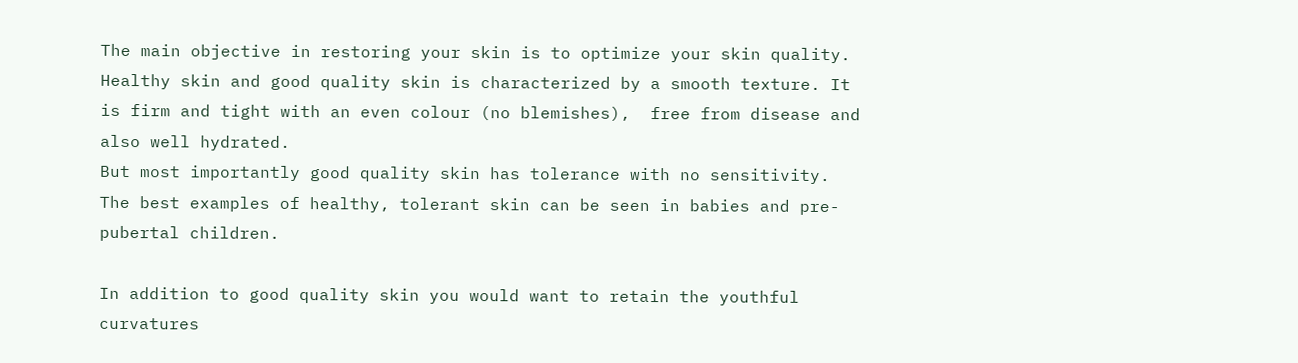The main objective in restoring your skin is to optimize your skin quality. Healthy skin and good quality skin is characterized by a smooth texture. It is firm and tight with an even colour (no blemishes),  free from disease and also well hydrated.
But most importantly good quality skin has tolerance with no sensitivity. The best examples of healthy, tolerant skin can be seen in babies and pre-pubertal children.

In addition to good quality skin you would want to retain the youthful curvatures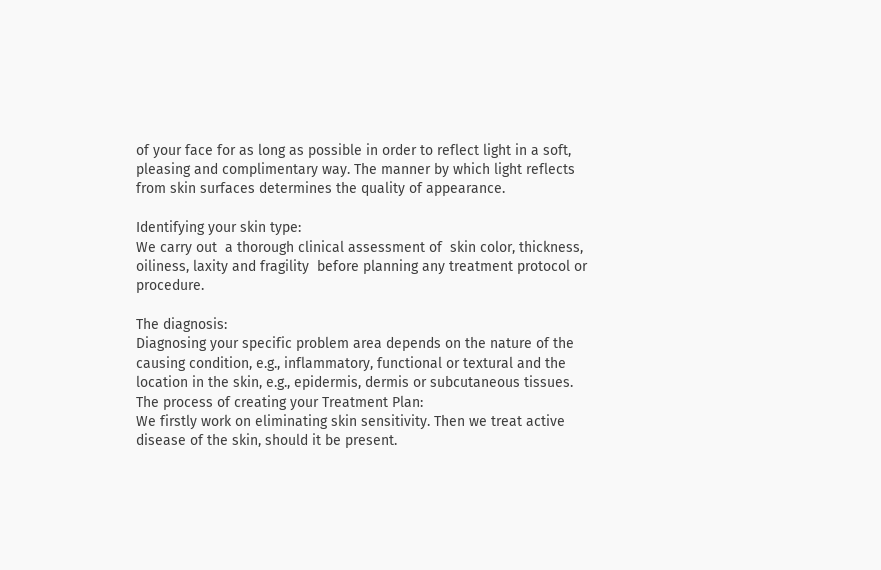of your face for as long as possible in order to reflect light in a soft, pleasing and complimentary way. The manner by which light reflects from skin surfaces determines the quality of appearance.

Identifying your skin type:
We carry out  a thorough clinical assessment of  skin color, thickness, oiliness, laxity and fragility  before planning any treatment protocol or procedure.

The diagnosis:
Diagnosing your specific problem area depends on the nature of the causing condition, e.g., inflammatory, functional or textural and the location in the skin, e.g., epidermis, dermis or subcutaneous tissues.
The process of creating your Treatment Plan:
We firstly work on eliminating skin sensitivity. Then we treat active disease of the skin, should it be present.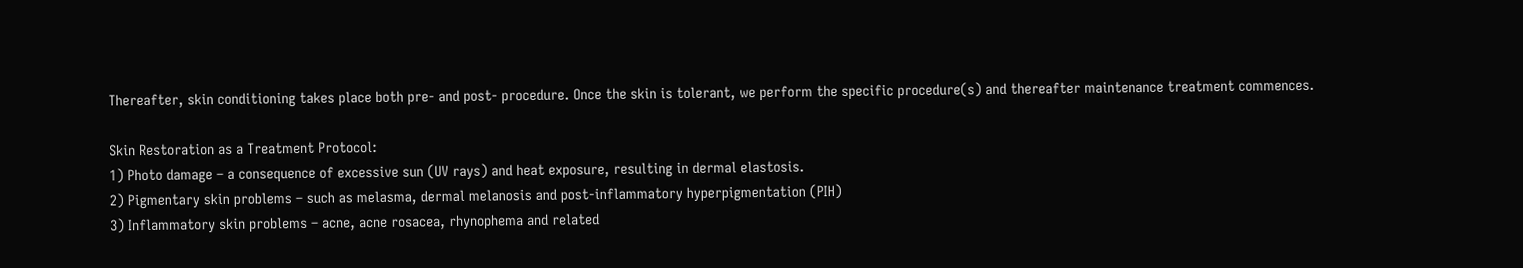Thereafter, skin conditioning takes place both pre- and post- procedure. Once the skin is tolerant, we perform the specific procedure(s) and thereafter maintenance treatment commences.

Skin Restoration as a Treatment Protocol:
1) Photo damage – a consequence of excessive sun (UV rays) and heat exposure, resulting in dermal elastosis.
2) Pigmentary skin problems – such as melasma, dermal melanosis and post-inflammatory hyperpigmentation (PIH)
3) Inflammatory skin problems – acne, acne rosacea, rhynophema and related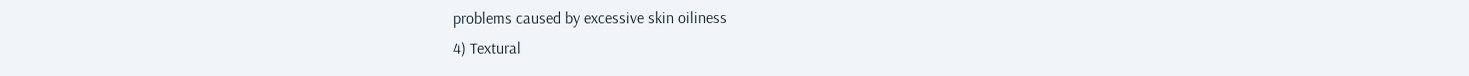problems caused by excessive skin oiliness
4) Textural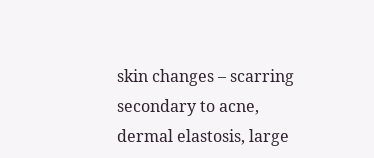skin changes – scarring secondary to acne, dermal elastosis, large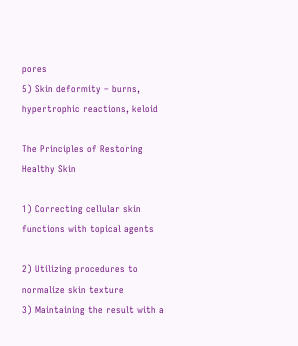pores
5) Skin deformity – burns, hypertrophic reactions, keloid

The Principles of Restoring Healthy Skin

1) Correcting cellular skin functions with topical agents

2) Utilizing procedures to normalize skin texture
3) Maintaining the result with a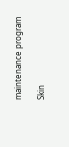maintenance program

Skin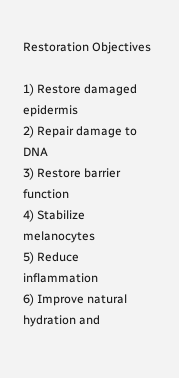Restoration Objectives

1) Restore damaged epidermis
2) Repair damage to DNA
3) Restore barrier function
4) Stabilize melanocytes
5) Reduce inflammation
6) Improve natural hydration and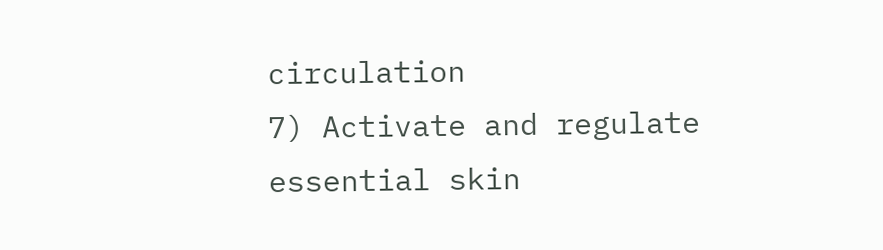circulation
7) Activate and regulate essential skin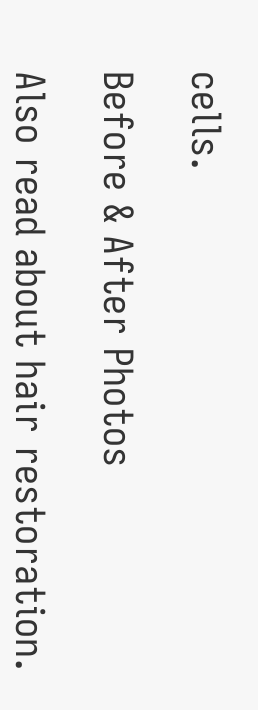cells.

Before & After Photos

Also read about hair restoration.